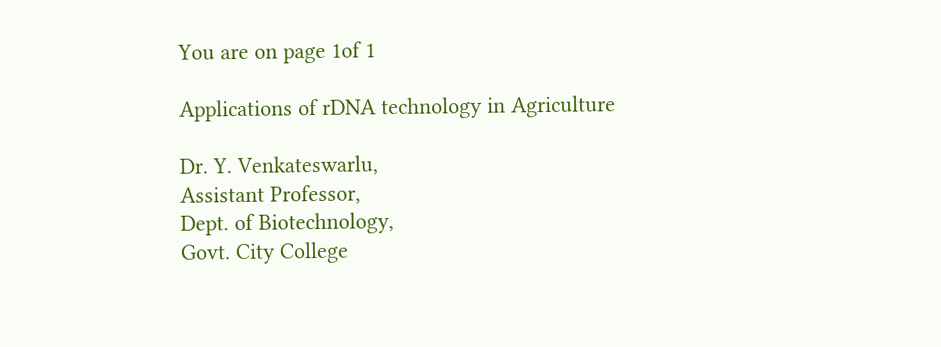You are on page 1of 1

Applications of rDNA technology in Agriculture

Dr. Y. Venkateswarlu,
Assistant Professor,
Dept. of Biotechnology,
Govt. City College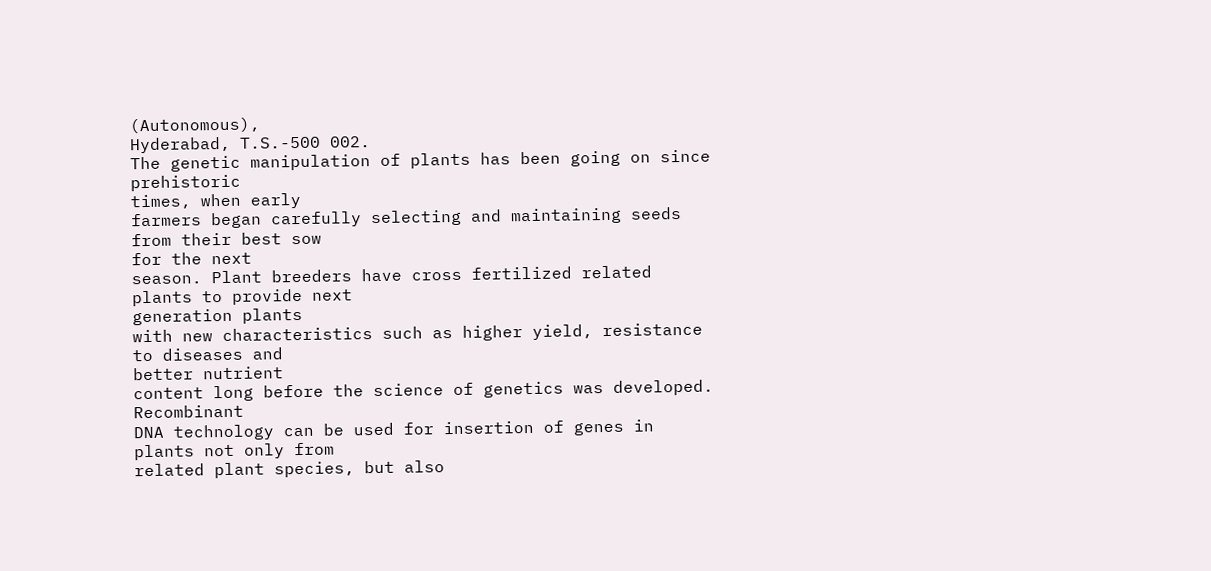(Autonomous),
Hyderabad, T.S.-500 002.
The genetic manipulation of plants has been going on since prehistoric
times, when early
farmers began carefully selecting and maintaining seeds from their best sow
for the next
season. Plant breeders have cross fertilized related plants to provide next
generation plants
with new characteristics such as higher yield, resistance to diseases and
better nutrient
content long before the science of genetics was developed. Recombinant
DNA technology can be used for insertion of genes in plants not only from
related plant species, but also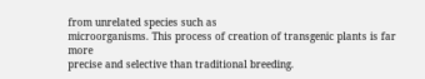from unrelated species such as
microorganisms. This process of creation of transgenic plants is far more
precise and selective than traditional breeding.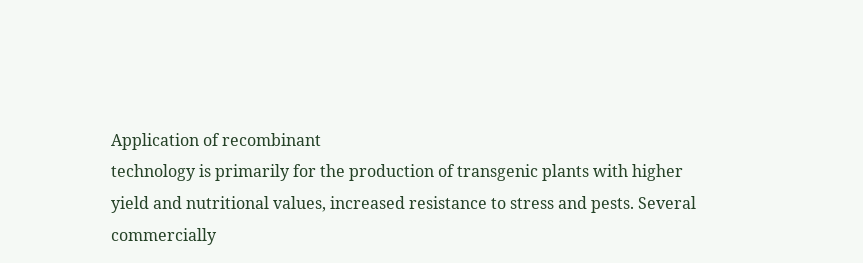Application of recombinant
technology is primarily for the production of transgenic plants with higher
yield and nutritional values, increased resistance to stress and pests. Several
commercially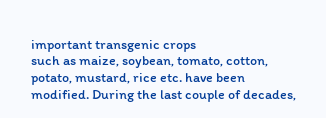important transgenic crops
such as maize, soybean, tomato, cotton, potato, mustard, rice etc. have been
modified. During the last couple of decades,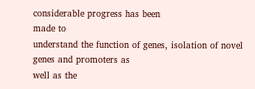considerable progress has been
made to
understand the function of genes, isolation of novel genes and promoters as
well as the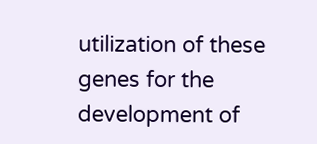utilization of these genes for the development of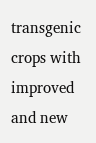transgenic crops with
improved and new